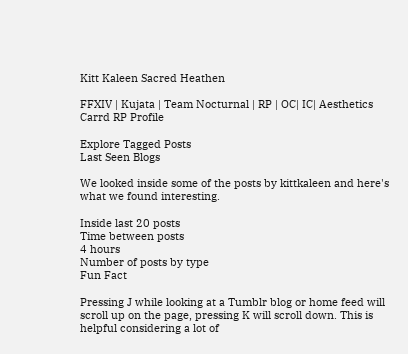Kitt Kaleen Sacred Heathen

FFXIV | Kujata | Team Nocturnal | RP | OC| IC| Aesthetics   Carrd RP Profile

Explore Tagged Posts
Last Seen Blogs

We looked inside some of the posts by kittkaleen and here's what we found interesting.

Inside last 20 posts
Time between posts
4 hours
Number of posts by type
Fun Fact

Pressing J while looking at a Tumblr blog or home feed will scroll up on the page, pressing K will scroll down. This is helpful considering a lot of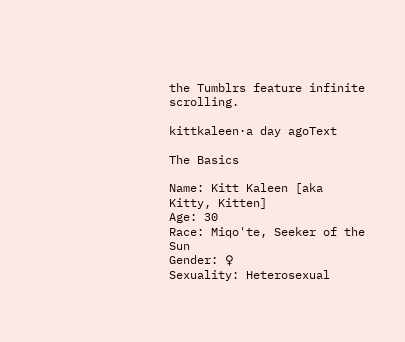the Tumblrs feature infinite scrolling.

kittkaleen·a day agoText

The Basics

Name: Kitt Kaleen [aka Kitty, Kitten]
Age: 30
Race: Miqo'te, Seeker of the Sun
Gender: ♀
Sexuality: Heterosexual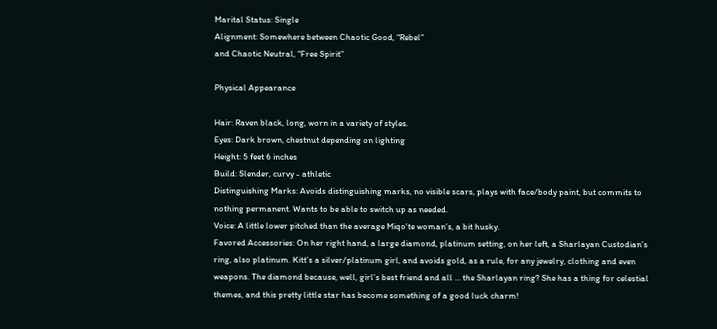Marital Status: Single
Alignment: Somewhere between Chaotic Good, “Rebel”
and Chaotic Neutral, “Free Spirit”

Physical Appearance

Hair: Raven black, long, worn in a variety of styles.
Eyes: Dark brown, chestnut depending on lighting
Height: 5 feet 6 inches
Build: Slender, curvy - athletic
Distinguishing Marks: Avoids distinguishing marks, no visible scars, plays with face/body paint, but commits to nothing permanent. Wants to be able to switch up as needed.
Voice: A little lower pitched than the average Miqo'te woman’s, a bit husky.
Favored Accessories: On her right hand, a large diamond, platinum setting, on her left, a Sharlayan Custodian’s ring, also platinum. Kitt’s a silver/platinum girl, and avoids gold, as a rule, for any jewelry, clothing and even weapons. The diamond because, well, girl’s best friend and all … the Sharlayan ring? She has a thing for celestial themes, and this pretty little star has become something of a good luck charm!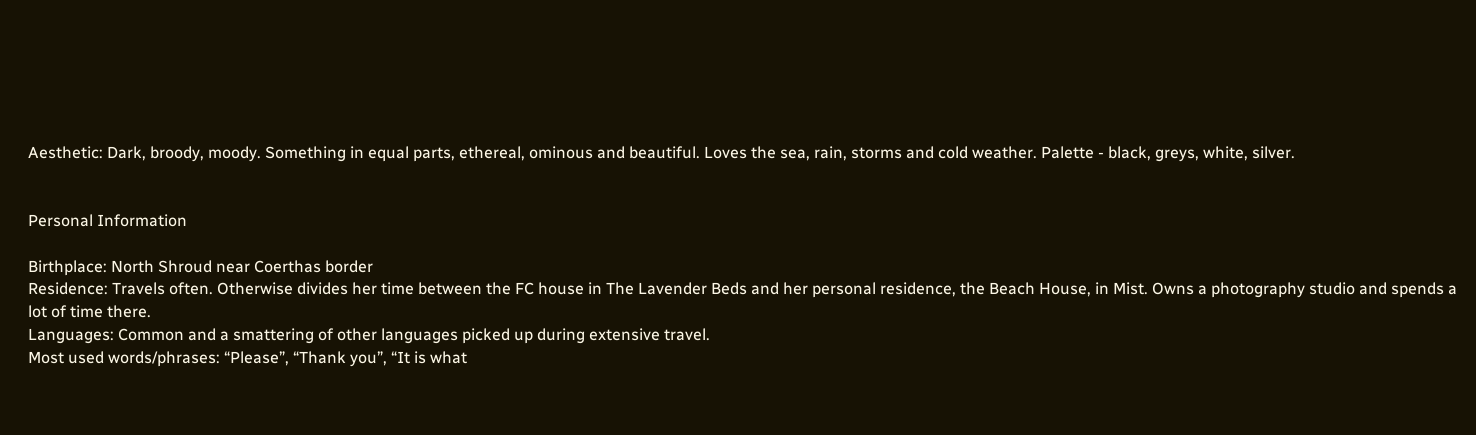Aesthetic: Dark, broody, moody. Something in equal parts, ethereal, ominous and beautiful. Loves the sea, rain, storms and cold weather. Palette - black, greys, white, silver.


Personal Information

Birthplace: North Shroud near Coerthas border
Residence: Travels often. Otherwise divides her time between the FC house in The Lavender Beds and her personal residence, the Beach House, in Mist. Owns a photography studio and spends a lot of time there.
Languages: Common and a smattering of other languages picked up during extensive travel.
Most used words/phrases: “Please”, “Thank you”, “It is what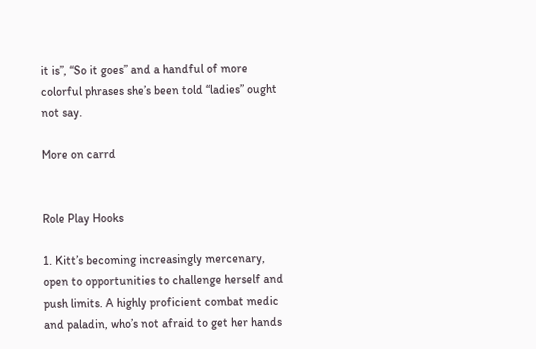it is”, “So it goes” and a handful of more colorful phrases she’s been told “ladies” ought not say.

More on carrd


Role Play Hooks

1. Kitt’s becoming increasingly mercenary, open to opportunities to challenge herself and push limits. A highly proficient combat medic and paladin, who’s not afraid to get her hands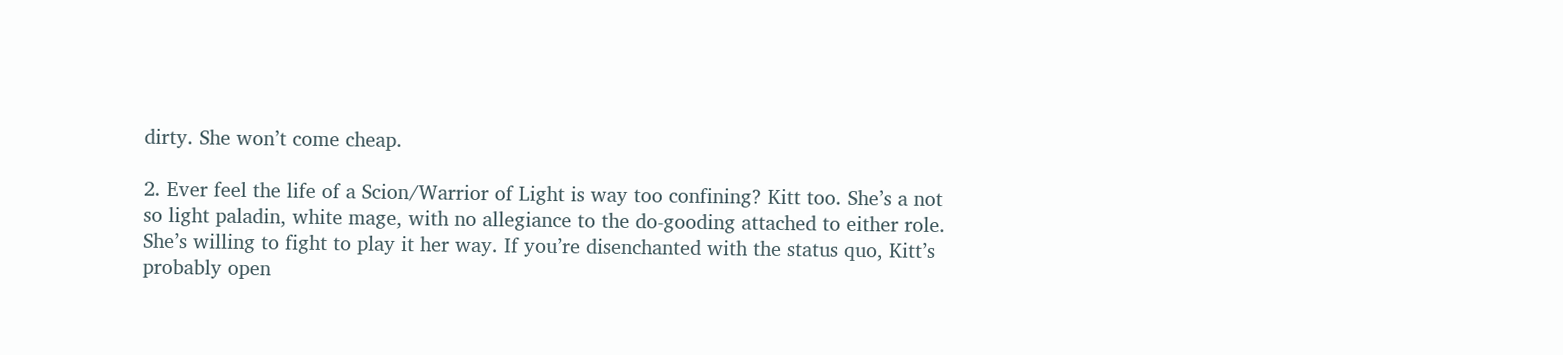dirty. She won’t come cheap.

2. Ever feel the life of a Scion/Warrior of Light is way too confining? Kitt too. She’s a not so light paladin, white mage, with no allegiance to the do-gooding attached to either role. She’s willing to fight to play it her way. If you’re disenchanted with the status quo, Kitt’s probably open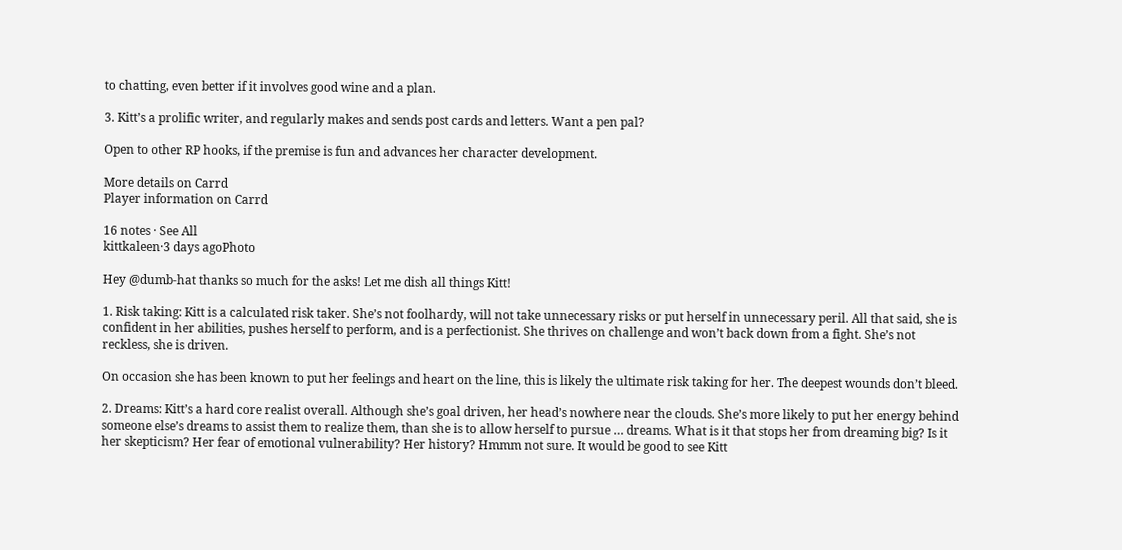to chatting, even better if it involves good wine and a plan.

3. Kitt’s a prolific writer, and regularly makes and sends post cards and letters. Want a pen pal?

Open to other RP hooks, if the premise is fun and advances her character development.

More details on Carrd
Player information on Carrd

16 notes · See All
kittkaleen·3 days agoPhoto

Hey @dumb-hat thanks so much for the asks! Let me dish all things Kitt!

1. Risk taking: Kitt is a calculated risk taker. She’s not foolhardy, will not take unnecessary risks or put herself in unnecessary peril. All that said, she is confident in her abilities, pushes herself to perform, and is a perfectionist. She thrives on challenge and won’t back down from a fight. She’s not reckless, she is driven.

On occasion she has been known to put her feelings and heart on the line, this is likely the ultimate risk taking for her. The deepest wounds don’t bleed.

2. Dreams: Kitt’s a hard core realist overall. Although she’s goal driven, her head’s nowhere near the clouds. She’s more likely to put her energy behind someone else’s dreams to assist them to realize them, than she is to allow herself to pursue … dreams. What is it that stops her from dreaming big? Is it her skepticism? Her fear of emotional vulnerability? Her history? Hmmm not sure. It would be good to see Kitt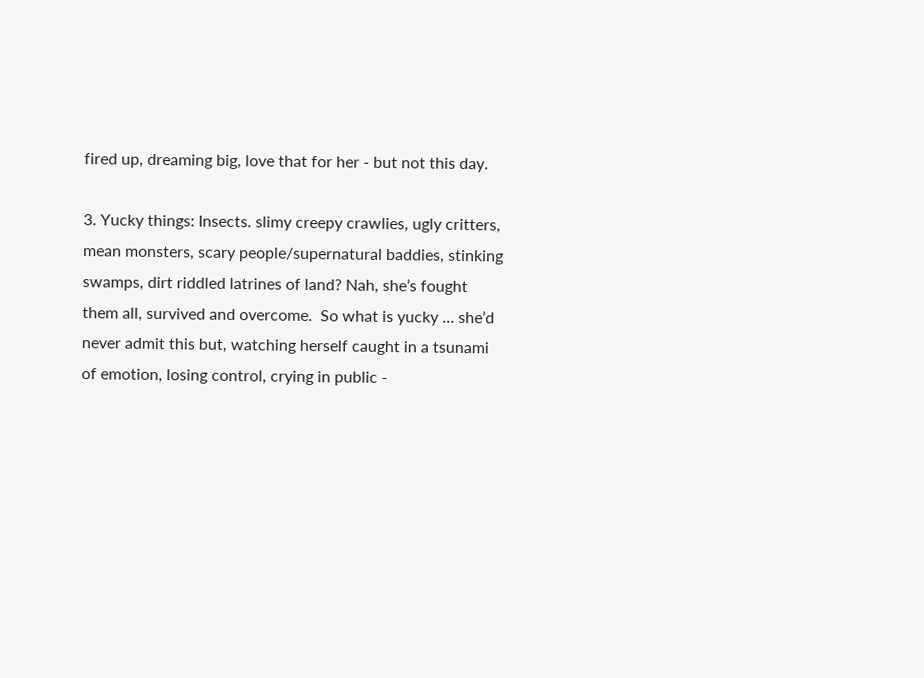fired up, dreaming big, love that for her - but not this day.

3. Yucky things: Insects. slimy creepy crawlies, ugly critters, mean monsters, scary people/supernatural baddies, stinking swamps, dirt riddled latrines of land? Nah, she’s fought them all, survived and overcome.  So what is yucky … she’d never admit this but, watching herself caught in a tsunami of emotion, losing control, crying in public -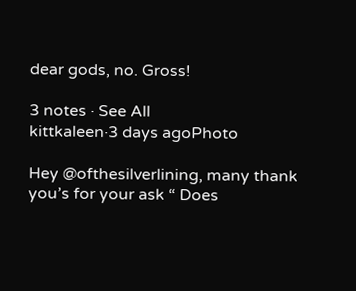dear gods, no. Gross!

3 notes · See All
kittkaleen·3 days agoPhoto

Hey @ofthesilverlining, many thank you’s for your ask “ Does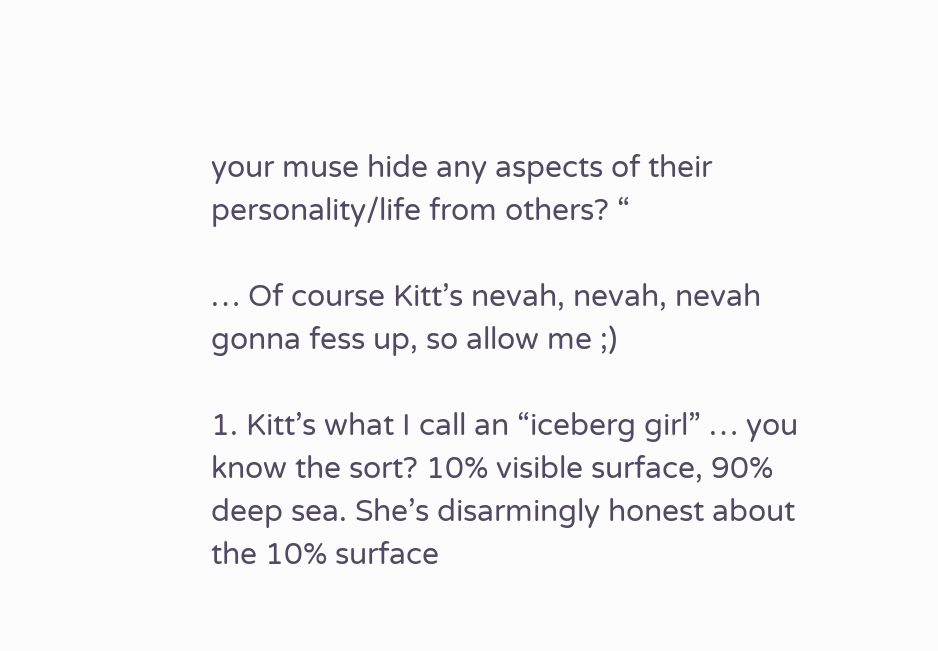your muse hide any aspects of their personality/life from others? “

… Of course Kitt’s nevah, nevah, nevah  gonna fess up, so allow me ;)

1. Kitt’s what I call an “iceberg girl” … you know the sort? 10% visible surface, 90% deep sea. She’s disarmingly honest about the 10% surface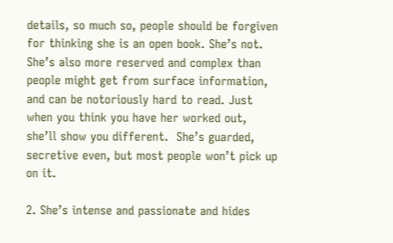details, so much so, people should be forgiven for thinking she is an open book. She’s not. She’s also more reserved and complex than people might get from surface information, and can be notoriously hard to read. Just when you think you have her worked out, she’ll show you different.  She’s guarded, secretive even, but most people won’t pick up on it.

2. She’s intense and passionate and hides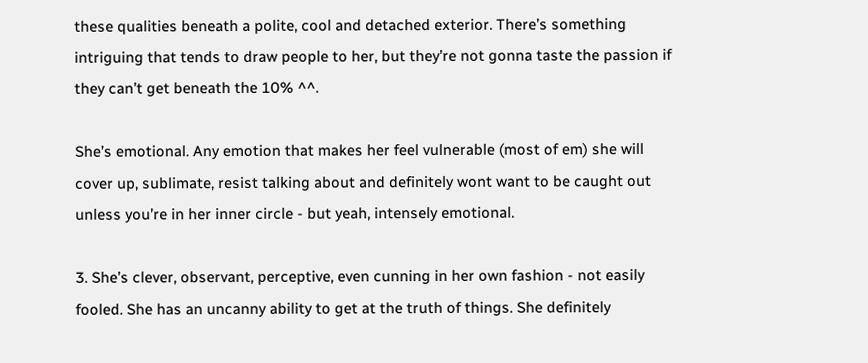these qualities beneath a polite, cool and detached exterior. There’s something intriguing that tends to draw people to her, but they’re not gonna taste the passion if they can’t get beneath the 10% ^^.

She’s emotional. Any emotion that makes her feel vulnerable (most of em) she will cover up, sublimate, resist talking about and definitely wont want to be caught out unless you’re in her inner circle - but yeah, intensely emotional.

3. She’s clever, observant, perceptive, even cunning in her own fashion - not easily fooled. She has an uncanny ability to get at the truth of things. She definitely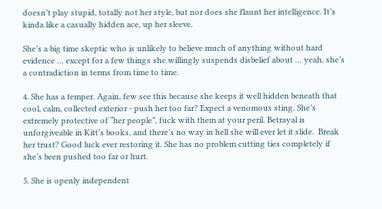doesn’t play stupid, totally not her style, but nor does she flaunt her intelligence. It’s kinda like a casually hidden ace, up her sleeve.

She’s a big time skeptic who is unlikely to believe much of anything without hard evidence … except for a few things she willingly suspends disbelief about … yeah, she’s a contradiction in terms from time to time.

4. She has a temper. Again, few see this because she keeps it well hidden beneath that cool, calm, collected exterior - push her too far? Expect a venomous sting. She’s extremely protective of “her people”, fuck with them at your peril. Betrayal is unforgiveable in Kitt’s books, and there’s no way in hell she will ever let it slide.  Break her trust? Good luck ever restoring it. She has no problem cutting ties completely if she’s been pushed too far or hurt.

5. She is openly independent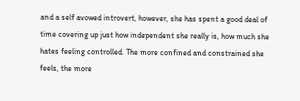and a self avowed introvert, however, she has spent a good deal of time covering up just how independent she really is, how much she hates feeling controlled. The more confined and constrained she feels, the more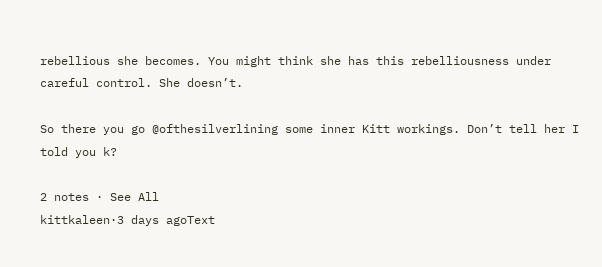rebellious she becomes. You might think she has this rebelliousness under careful control. She doesn’t.

So there you go @ofthesilverlining some inner Kitt workings. Don’t tell her I told you k?

2 notes · See All
kittkaleen·3 days agoText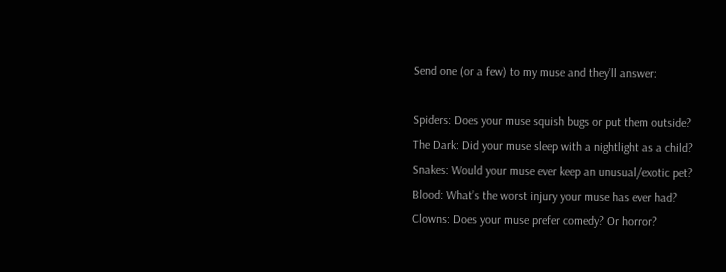Send one (or a few) to my muse and they’ll answer:

Spiders: Does your muse squish bugs or put them outside?
The Dark: Did your muse sleep with a nightlight as a child?
Snakes: Would your muse ever keep an unusual/exotic pet?
Blood: What’s the worst injury your muse has ever had?
Clowns: Does your muse prefer comedy? Or horror?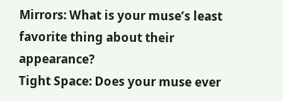Mirrors: What is your muse’s least favorite thing about their appearance?
Tight Space: Does your muse ever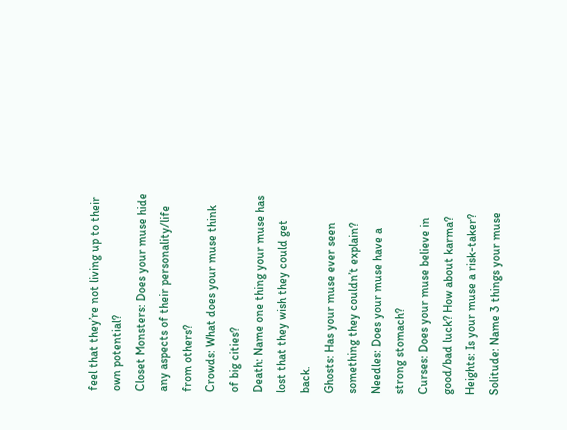feel that they’re not living up to their own potential?
Closet Monsters: Does your muse hide any aspects of their personality/life from others?
Crowds: What does your muse think of big cities?
Death: Name one thing your muse has lost that they wish they could get back.
Ghosts: Has your muse ever seen something they couldn’t explain?
Needles: Does your muse have a strong stomach?
Curses: Does your muse believe in good/bad luck? How about karma?
Heights: Is your muse a risk-taker?
Solitude: Name 3 things your muse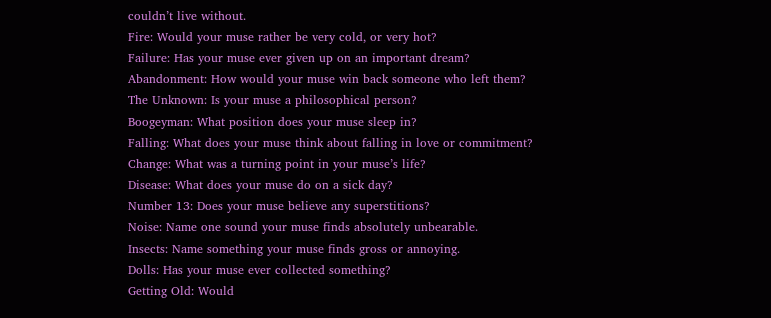couldn’t live without.
Fire: Would your muse rather be very cold, or very hot?
Failure: Has your muse ever given up on an important dream?
Abandonment: How would your muse win back someone who left them?
The Unknown: Is your muse a philosophical person?
Boogeyman: What position does your muse sleep in?
Falling: What does your muse think about falling in love or commitment?
Change: What was a turning point in your muse’s life?
Disease: What does your muse do on a sick day?
Number 13: Does your muse believe any superstitions?
Noise: Name one sound your muse finds absolutely unbearable.
Insects: Name something your muse finds gross or annoying.
Dolls: Has your muse ever collected something?
Getting Old: Would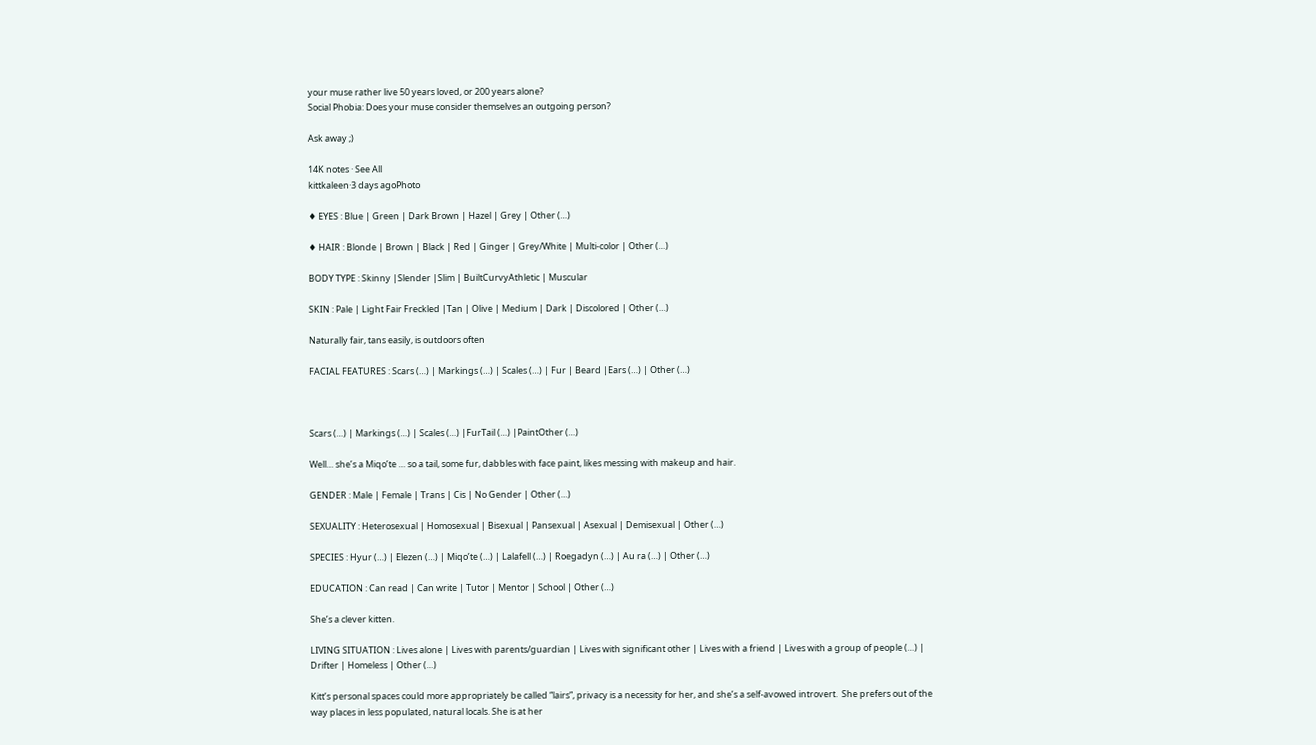your muse rather live 50 years loved, or 200 years alone?
Social Phobia: Does your muse consider themselves an outgoing person?

Ask away ;)

14K notes · See All
kittkaleen·3 days agoPhoto

♦ EYES : Blue | Green | Dark Brown | Hazel | Grey | Other (…)

♦ HAIR : Blonde | Brown | Black | Red | Ginger | Grey/White | Multi-color | Other (…)

BODY TYPE : Skinny |Slender |Slim | BuiltCurvyAthletic | Muscular

SKIN : Pale | Light Fair Freckled |Tan | Olive | Medium | Dark | Discolored | Other (…)

Naturally fair, tans easily, is outdoors often

FACIAL FEATURES : Scars (…) | Markings (…) | Scales (…) | Fur | Beard |Ears (…) | Other (…)



Scars (…) | Markings (…) | Scales (…) |FurTail (…) |PaintOther (…)

Well… she’s a Miqo’te … so a tail, some fur, dabbles with face paint, likes messing with makeup and hair.

GENDER : Male | Female | Trans | Cis | No Gender | Other (…)

SEXUALITY : Heterosexual | Homosexual | Bisexual | Pansexual | Asexual | Demisexual | Other (…)

SPECIES : Hyur (…) | Elezen (…) | Miqo’te (…) | Lalafell (…) | Roegadyn (…) | Au ra (…) | Other (…)

EDUCATION : Can read | Can write | Tutor | Mentor | School | Other (…)

She’s a clever kitten.

LIVING SITUATION : Lives alone | Lives with parents/guardian | Lives with significant other | Lives with a friend | Lives with a group of people (…) | Drifter | Homeless | Other (…)

Kitt’s personal spaces could more appropriately be called “lairs”, privacy is a necessity for her, and she’s a self-avowed introvert.  She prefers out of the way places in less populated, natural locals. She is at her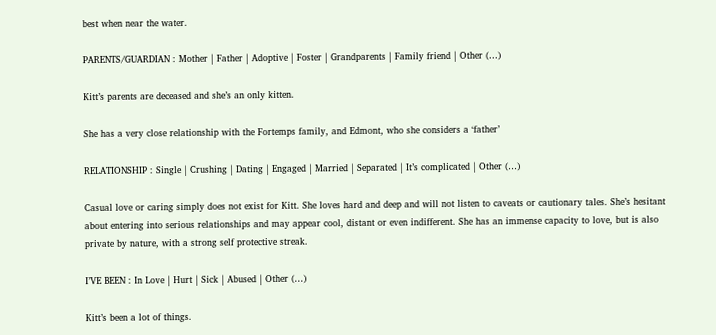best when near the water.

PARENTS/GUARDIAN : Mother | Father | Adoptive | Foster | Grandparents | Family friend | Other (…)

Kitt’s parents are deceased and she’s an only kitten.

She has a very close relationship with the Fortemps family, and Edmont, who she considers a ‘father’

RELATIONSHIP : Single | Crushing | Dating | Engaged | Married | Separated | It’s complicated | Other (…)

Casual love or caring simply does not exist for Kitt. She loves hard and deep and will not listen to caveats or cautionary tales. She’s hesitant about entering into serious relationships and may appear cool, distant or even indifferent. She has an immense capacity to love, but is also private by nature, with a strong self protective streak.

I’VE BEEN : In Love | Hurt | Sick | Abused | Other (…)

Kitt’s been a lot of things.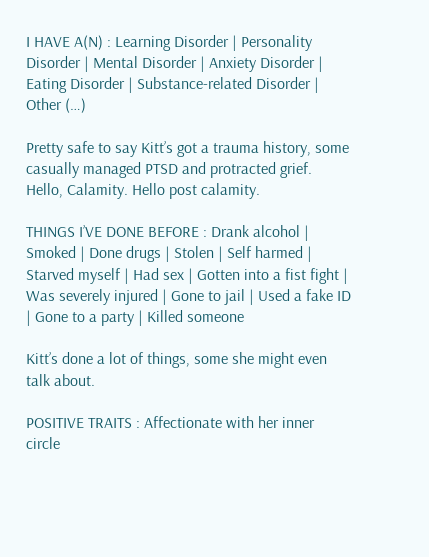I HAVE A(N) : Learning Disorder | Personality Disorder | Mental Disorder | Anxiety Disorder | Eating Disorder | Substance-related Disorder | Other (…)

Pretty safe to say Kitt’s got a trauma history, some casually managed PTSD and protracted grief. Hello, Calamity. Hello post calamity.

THINGS I’VE DONE BEFORE : Drank alcohol | Smoked | Done drugs | Stolen | Self harmed | Starved myself | Had sex | Gotten into a fist fight | Was severely injured | Gone to jail | Used a fake ID | Gone to a party | Killed someone

Kitt’s done a lot of things, some she might even talk about.

POSITIVE TRAITS : Affectionate with her inner circle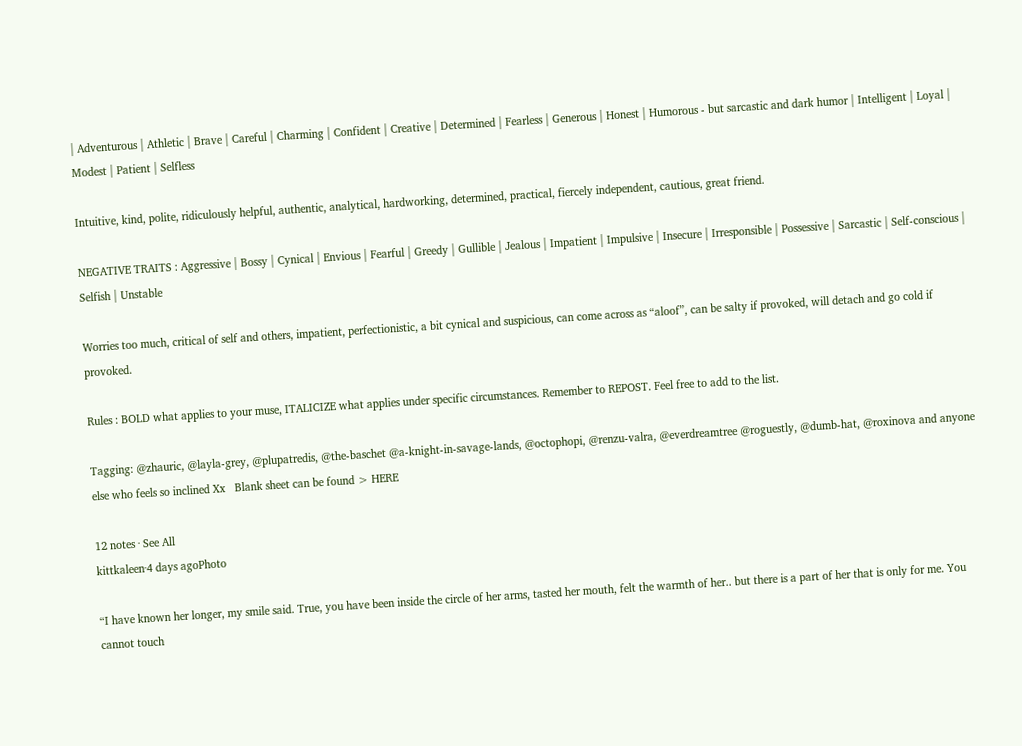| Adventurous | Athletic | Brave | Careful | Charming | Confident | Creative | Determined | Fearless | Generous | Honest | Humorous - but sarcastic and dark humor | Intelligent | Loyal | Modest | Patient | Selfless

Intuitive, kind, polite, ridiculously helpful, authentic, analytical, hardworking, determined, practical, fiercely independent, cautious, great friend.

NEGATIVE TRAITS : Aggressive | Bossy | Cynical | Envious | Fearful | Greedy | Gullible | Jealous | Impatient | Impulsive | Insecure | Irresponsible | Possessive | Sarcastic | Self-conscious | Selfish | Unstable

Worries too much, critical of self and others, impatient, perfectionistic, a bit cynical and suspicious, can come across as “aloof”, can be salty if provoked, will detach and go cold if provoked.

Rules : BOLD what applies to your muse, ITALICIZE what applies under specific circumstances. Remember to REPOST. Feel free to add to the list.

Tagging: @zhauric, @layla-grey, @plupatredis, @the-baschet @a-knight-in-savage-lands, @octophopi, @renzu-valra, @everdreamtree @roguestly, @dumb-hat, @roxinova and anyone else who feels so inclined Xx   Blank sheet can be found > HERE

12 notes · See All
kittkaleen·4 days agoPhoto

“I have known her longer, my smile said. True, you have been inside the circle of her arms, tasted her mouth, felt the warmth of her.. but there is a part of her that is only for me. You cannot touch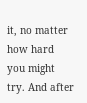it, no matter how hard you might try. And after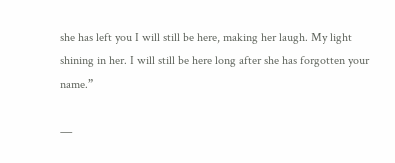she has left you I will still be here, making her laugh. My light shining in her. I will still be here long after she has forgotten your name.”

―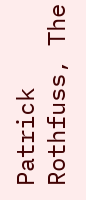Patrick Rothfuss, The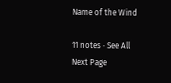Name of the Wind

11 notes · See All
Next Page